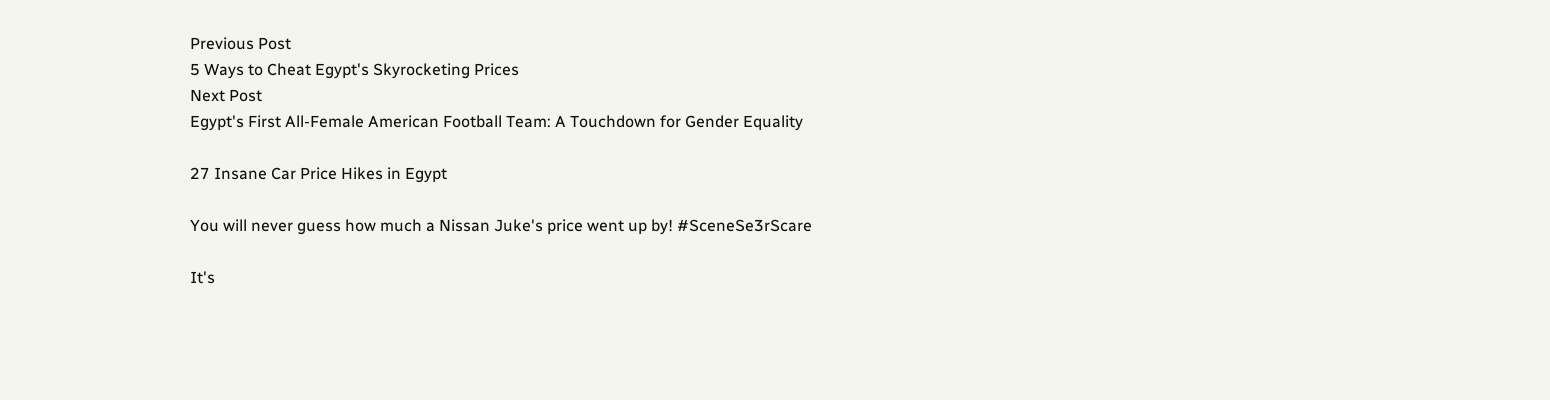Previous Post
5 Ways to Cheat Egypt's Skyrocketing Prices
Next Post
Egypt's First All-Female American Football Team: A Touchdown for Gender Equality

27 Insane Car Price Hikes in Egypt

You will never guess how much a Nissan Juke's price went up by! #SceneSe3rScare

It's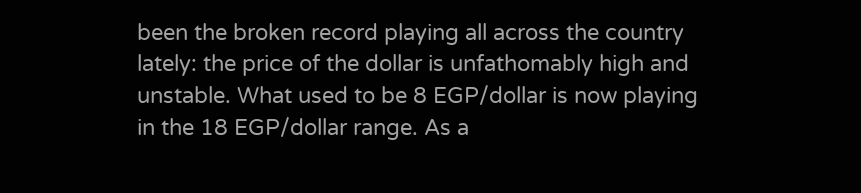been the broken record playing all across the country lately: the price of the dollar is unfathomably high and unstable. What used to be 8 EGP/dollar is now playing in the 18 EGP/dollar range. As a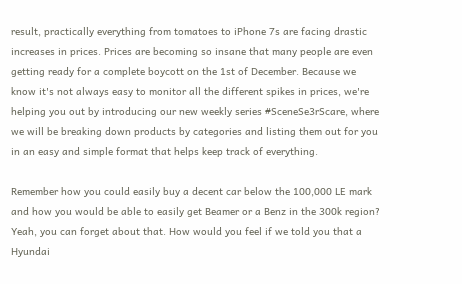result, practically everything from tomatoes to iPhone 7s are facing drastic increases in prices. Prices are becoming so insane that many people are even getting ready for a complete boycott on the 1st of December. Because we know it's not always easy to monitor all the different spikes in prices, we're helping you out by introducing our new weekly series #SceneSe3rScare, where we will be breaking down products by categories and listing them out for you in an easy and simple format that helps keep track of everything.

Remember how you could easily buy a decent car below the 100,000 LE mark and how you would be able to easily get Beamer or a Benz in the 300k region? Yeah, you can forget about that. How would you feel if we told you that a Hyundai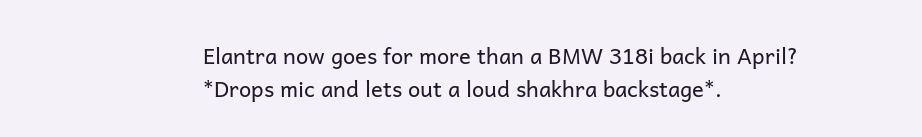Elantra now goes for more than a BMW 318i back in April? *Drops mic and lets out a loud shakhra backstage*.